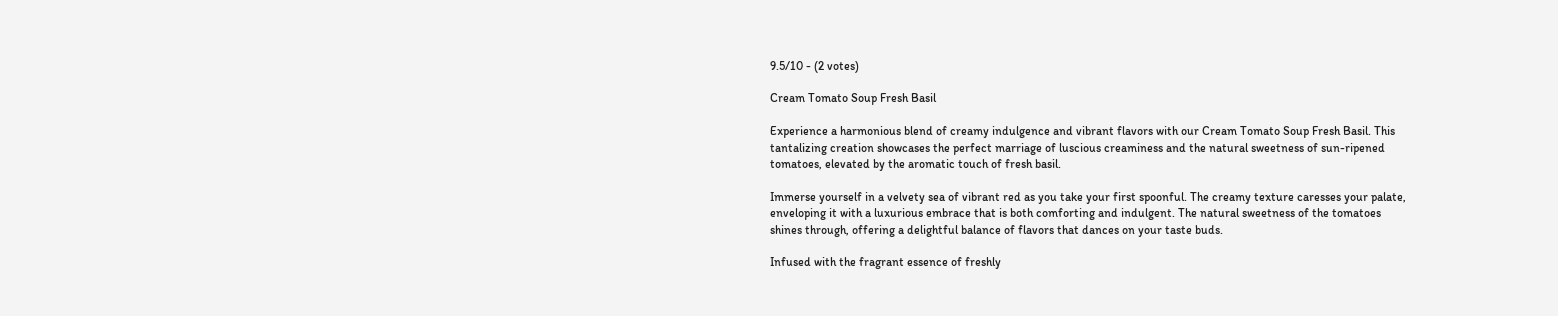9.5/10 - (2 votes)

Cream Tomato Soup Fresh Basil

Experience a harmonious blend of creamy indulgence and vibrant flavors with our Cream Tomato Soup Fresh Basil. This tantalizing creation showcases the perfect marriage of luscious creaminess and the natural sweetness of sun-ripened tomatoes, elevated by the aromatic touch of fresh basil.

Immerse yourself in a velvety sea of vibrant red as you take your first spoonful. The creamy texture caresses your palate, enveloping it with a luxurious embrace that is both comforting and indulgent. The natural sweetness of the tomatoes shines through, offering a delightful balance of flavors that dances on your taste buds.

Infused with the fragrant essence of freshly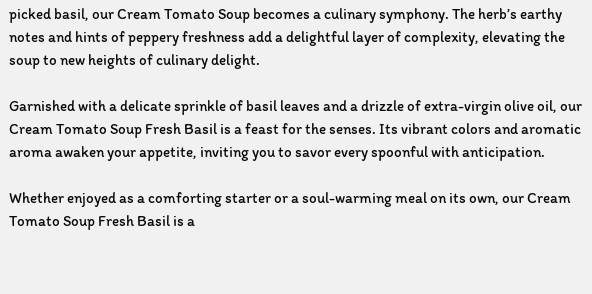picked basil, our Cream Tomato Soup becomes a culinary symphony. The herb’s earthy notes and hints of peppery freshness add a delightful layer of complexity, elevating the soup to new heights of culinary delight.

Garnished with a delicate sprinkle of basil leaves and a drizzle of extra-virgin olive oil, our Cream Tomato Soup Fresh Basil is a feast for the senses. Its vibrant colors and aromatic aroma awaken your appetite, inviting you to savor every spoonful with anticipation.

Whether enjoyed as a comforting starter or a soul-warming meal on its own, our Cream Tomato Soup Fresh Basil is a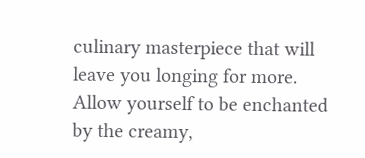culinary masterpiece that will leave you longing for more. Allow yourself to be enchanted by the creamy,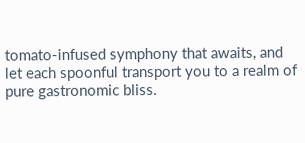tomato-infused symphony that awaits, and let each spoonful transport you to a realm of pure gastronomic bliss.